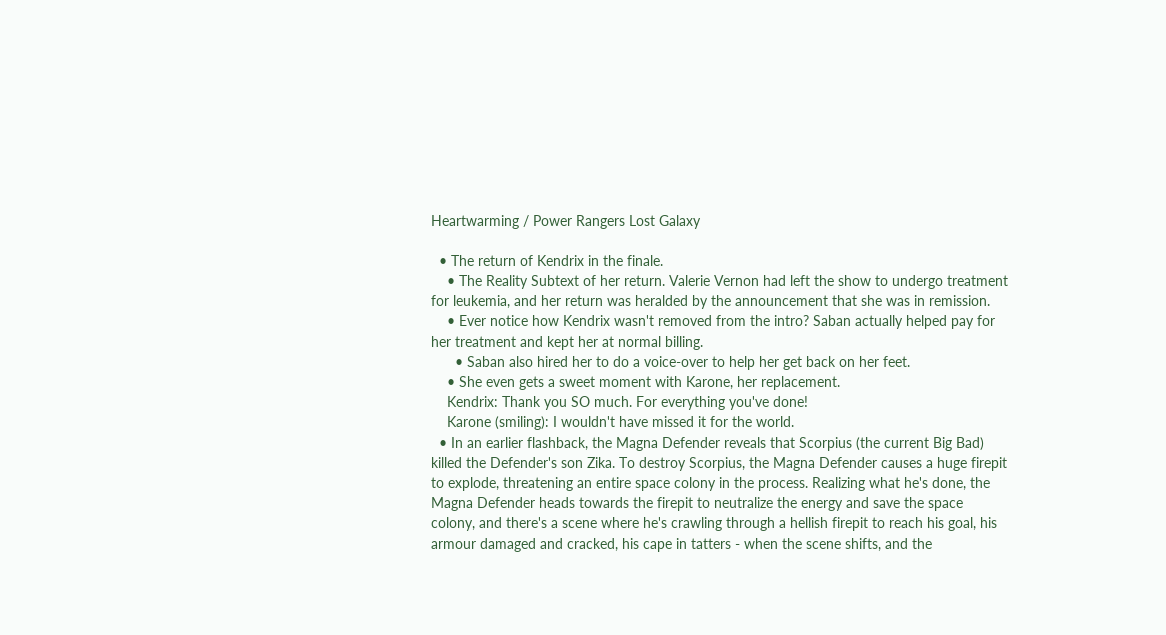Heartwarming / Power Rangers Lost Galaxy

  • The return of Kendrix in the finale.
    • The Reality Subtext of her return. Valerie Vernon had left the show to undergo treatment for leukemia, and her return was heralded by the announcement that she was in remission.
    • Ever notice how Kendrix wasn't removed from the intro? Saban actually helped pay for her treatment and kept her at normal billing.
      • Saban also hired her to do a voice-over to help her get back on her feet.
    • She even gets a sweet moment with Karone, her replacement.
    Kendrix: Thank you SO much. For everything you've done!
    Karone (smiling): I wouldn't have missed it for the world.
  • In an earlier flashback, the Magna Defender reveals that Scorpius (the current Big Bad) killed the Defender's son Zika. To destroy Scorpius, the Magna Defender causes a huge firepit to explode, threatening an entire space colony in the process. Realizing what he's done, the Magna Defender heads towards the firepit to neutralize the energy and save the space colony, and there's a scene where he's crawling through a hellish firepit to reach his goal, his armour damaged and cracked, his cape in tatters - when the scene shifts, and the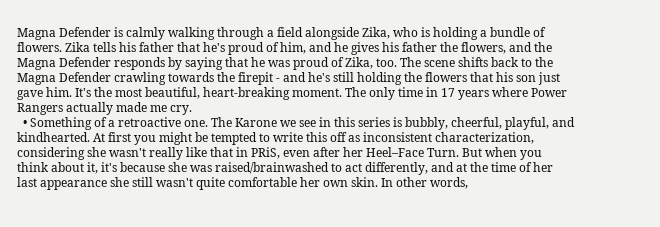Magna Defender is calmly walking through a field alongside Zika, who is holding a bundle of flowers. Zika tells his father that he's proud of him, and he gives his father the flowers, and the Magna Defender responds by saying that he was proud of Zika, too. The scene shifts back to the Magna Defender crawling towards the firepit - and he's still holding the flowers that his son just gave him. It's the most beautiful, heart-breaking moment. The only time in 17 years where Power Rangers actually made me cry.
  • Something of a retroactive one. The Karone we see in this series is bubbly, cheerful, playful, and kindhearted. At first you might be tempted to write this off as inconsistent characterization, considering she wasn't really like that in PRiS, even after her Heel–Face Turn. But when you think about it, it's because she was raised/brainwashed to act differently, and at the time of her last appearance she still wasn't quite comfortable her own skin. In other words,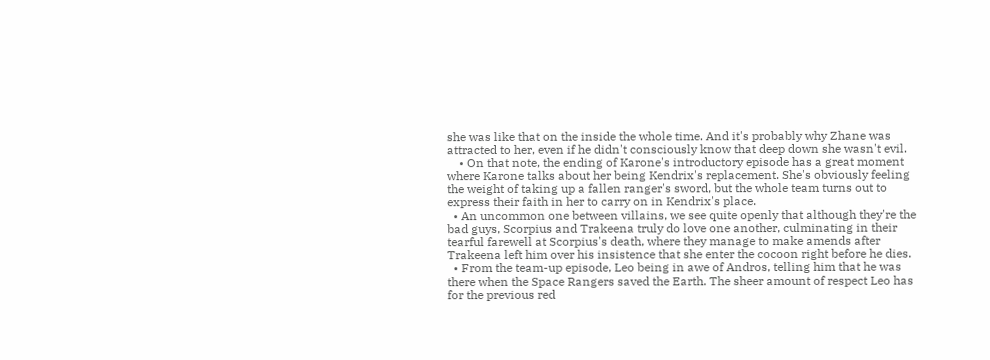she was like that on the inside the whole time. And it's probably why Zhane was attracted to her, even if he didn't consciously know that deep down she wasn't evil.
    • On that note, the ending of Karone's introductory episode has a great moment where Karone talks about her being Kendrix's replacement. She's obviously feeling the weight of taking up a fallen ranger's sword, but the whole team turns out to express their faith in her to carry on in Kendrix's place.
  • An uncommon one between villains, we see quite openly that although they're the bad guys, Scorpius and Trakeena truly do love one another, culminating in their tearful farewell at Scorpius's death, where they manage to make amends after Trakeena left him over his insistence that she enter the cocoon right before he dies.
  • From the team-up episode, Leo being in awe of Andros, telling him that he was there when the Space Rangers saved the Earth. The sheer amount of respect Leo has for the previous red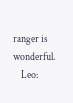ranger is wonderful.
    Leo: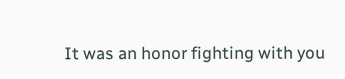It was an honor fighting with you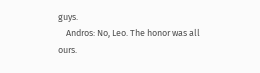guys.
    Andros: No, Leo. The honor was all ours.